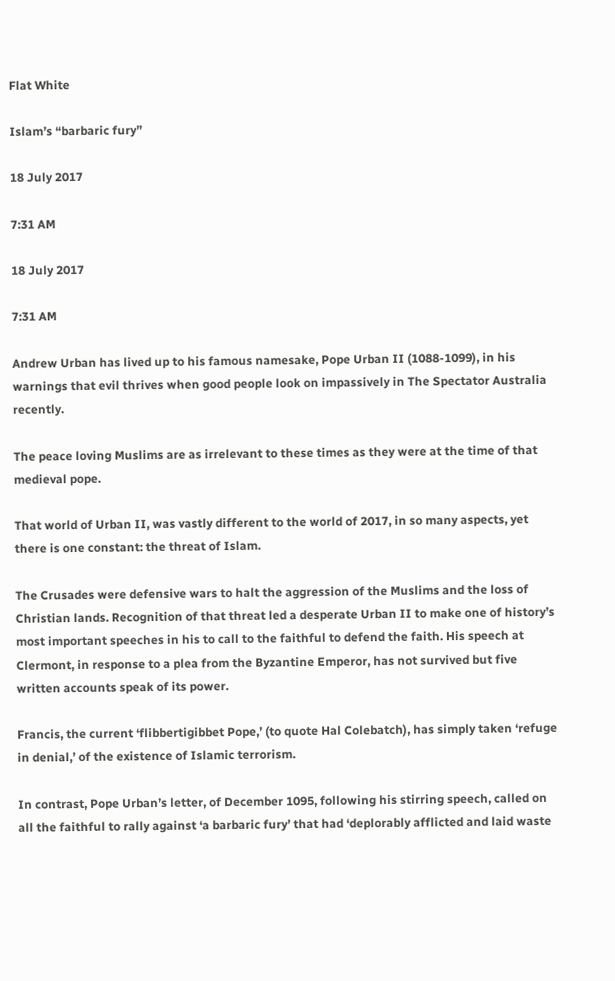Flat White

Islam’s “barbaric fury”

18 July 2017

7:31 AM

18 July 2017

7:31 AM

Andrew Urban has lived up to his famous namesake, Pope Urban II (1088-1099), in his warnings that evil thrives when good people look on impassively in The Spectator Australia recently.

The peace loving Muslims are as irrelevant to these times as they were at the time of that medieval pope.

That world of Urban II, was vastly different to the world of 2017, in so many aspects, yet there is one constant: the threat of Islam.

The Crusades were defensive wars to halt the aggression of the Muslims and the loss of Christian lands. Recognition of that threat led a desperate Urban II to make one of history’s most important speeches in his to call to the faithful to defend the faith. His speech at Clermont, in response to a plea from the Byzantine Emperor, has not survived but five written accounts speak of its power.

Francis, the current ‘flibbertigibbet Pope,’ (to quote Hal Colebatch), has simply taken ‘refuge in denial,’ of the existence of Islamic terrorism.

In contrast, Pope Urban’s letter, of December 1095, following his stirring speech, called on all the faithful to rally against ‘a barbaric fury’ that had ‘deplorably afflicted and laid waste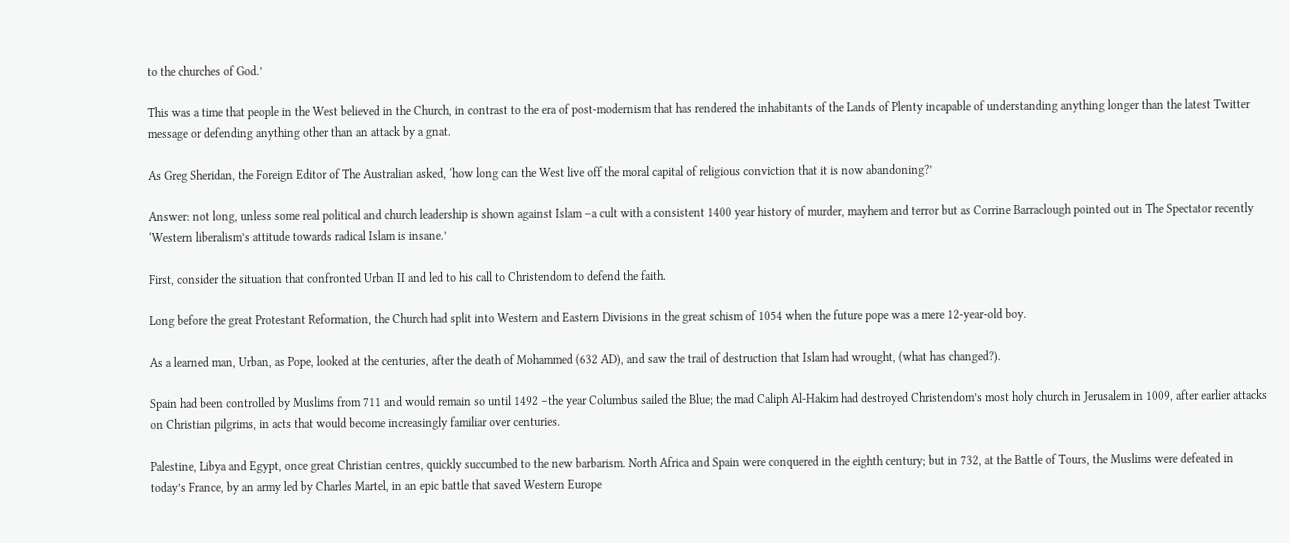to the churches of God.’

This was a time that people in the West believed in the Church, in contrast to the era of post-modernism that has rendered the inhabitants of the Lands of Plenty incapable of understanding anything longer than the latest Twitter message or defending anything other than an attack by a gnat.

As Greg Sheridan, the Foreign Editor of The Australian asked, ‘how long can the West live off the moral capital of religious conviction that it is now abandoning?’

Answer: not long, unless some real political and church leadership is shown against Islam –a cult with a consistent 1400 year history of murder, mayhem and terror but as Corrine Barraclough pointed out in The Spectator recently ‘Western liberalism’s attitude towards radical Islam is insane.’

First, consider the situation that confronted Urban II and led to his call to Christendom to defend the faith.

Long before the great Protestant Reformation, the Church had split into Western and Eastern Divisions in the great schism of 1054 when the future pope was a mere 12-year-old boy.

As a learned man, Urban, as Pope, looked at the centuries, after the death of Mohammed (632 AD), and saw the trail of destruction that Islam had wrought, (what has changed?).

Spain had been controlled by Muslims from 711 and would remain so until 1492 –the year Columbus sailed the Blue; the mad Caliph Al-Hakim had destroyed Christendom’s most holy church in Jerusalem in 1009, after earlier attacks on Christian pilgrims, in acts that would become increasingly familiar over centuries.

Palestine, Libya and Egypt, once great Christian centres, quickly succumbed to the new barbarism. North Africa and Spain were conquered in the eighth century; but in 732, at the Battle of Tours, the Muslims were defeated in today’s France, by an army led by Charles Martel, in an epic battle that saved Western Europe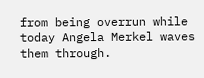from being overrun while today Angela Merkel waves them through.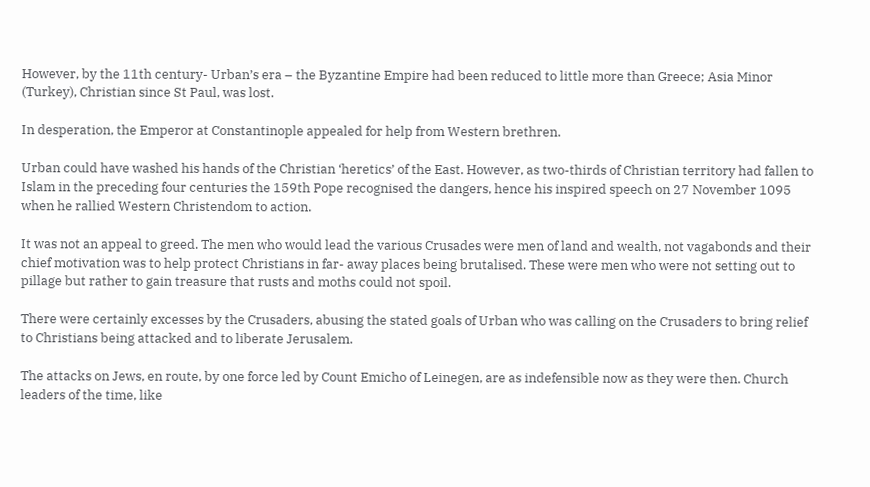However, by the 11th century- Urban’s era – the Byzantine Empire had been reduced to little more than Greece; Asia Minor (Turkey), Christian since St Paul, was lost.

In desperation, the Emperor at Constantinople appealed for help from Western brethren.

Urban could have washed his hands of the Christian ‘heretics’ of the East. However, as two-thirds of Christian territory had fallen to Islam in the preceding four centuries the 159th Pope recognised the dangers, hence his inspired speech on 27 November 1095 when he rallied Western Christendom to action.

It was not an appeal to greed. The men who would lead the various Crusades were men of land and wealth, not vagabonds and their chief motivation was to help protect Christians in far- away places being brutalised. These were men who were not setting out to pillage but rather to gain treasure that rusts and moths could not spoil.

There were certainly excesses by the Crusaders, abusing the stated goals of Urban who was calling on the Crusaders to bring relief to Christians being attacked and to liberate Jerusalem.

The attacks on Jews, en route, by one force led by Count Emicho of Leinegen, are as indefensible now as they were then. Church leaders of the time, like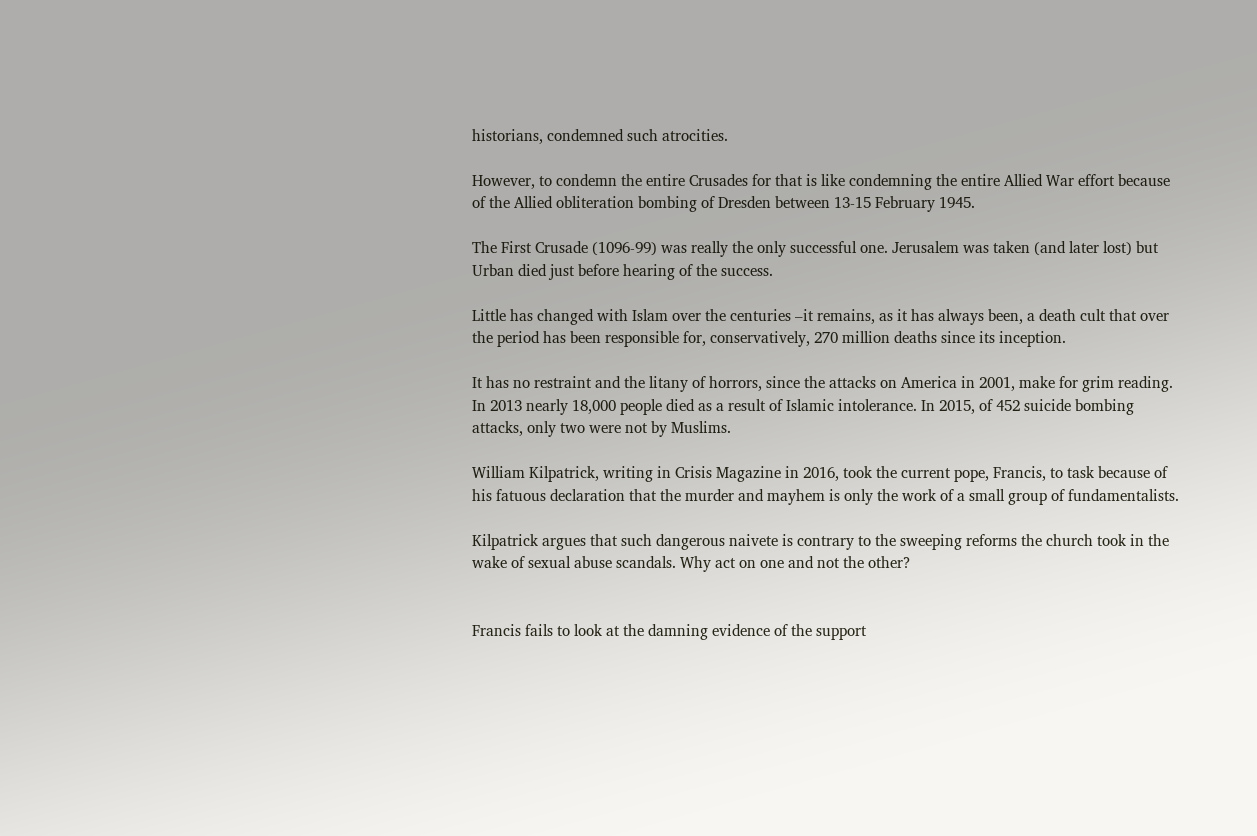historians, condemned such atrocities.

However, to condemn the entire Crusades for that is like condemning the entire Allied War effort because of the Allied obliteration bombing of Dresden between 13-15 February 1945.

The First Crusade (1096-99) was really the only successful one. Jerusalem was taken (and later lost) but Urban died just before hearing of the success.

Little has changed with Islam over the centuries –it remains, as it has always been, a death cult that over the period has been responsible for, conservatively, 270 million deaths since its inception.

It has no restraint and the litany of horrors, since the attacks on America in 2001, make for grim reading. In 2013 nearly 18,000 people died as a result of Islamic intolerance. In 2015, of 452 suicide bombing attacks, only two were not by Muslims.

William Kilpatrick, writing in Crisis Magazine in 2016, took the current pope, Francis, to task because of his fatuous declaration that the murder and mayhem is only the work of a small group of fundamentalists.

Kilpatrick argues that such dangerous naivete is contrary to the sweeping reforms the church took in the wake of sexual abuse scandals. Why act on one and not the other?


Francis fails to look at the damning evidence of the support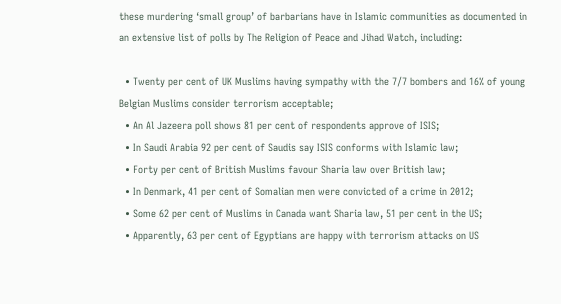these murdering ‘small group’ of barbarians have in Islamic communities as documented in an extensive list of polls by The Religion of Peace and Jihad Watch, including:

  • Twenty per cent of UK Muslims having sympathy with the 7/7 bombers and 16% of young Belgian Muslims consider terrorism acceptable;
  • An Al Jazeera poll shows 81 per cent of respondents approve of ISIS;
  • In Saudi Arabia 92 per cent of Saudis say ISIS conforms with Islamic law;
  • Forty per cent of British Muslims favour Sharia law over British law;
  • In Denmark, 41 per cent of Somalian men were convicted of a crime in 2012;
  • Some 62 per cent of Muslims in Canada want Sharia law, 51 per cent in the US;
  • Apparently, 63 per cent of Egyptians are happy with terrorism attacks on US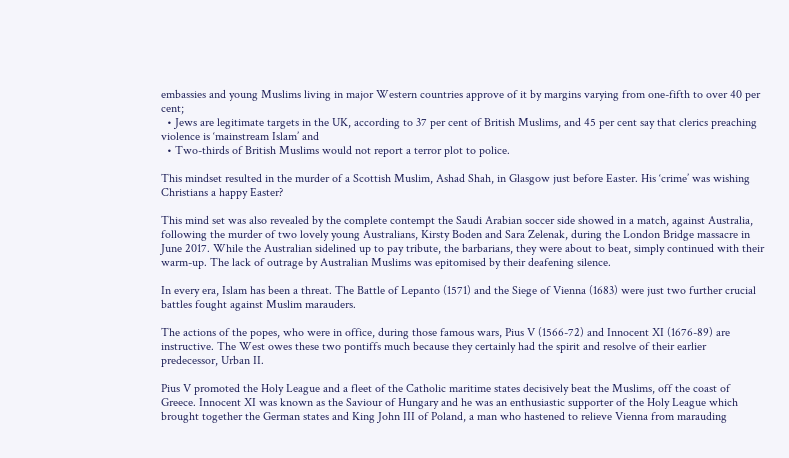embassies and young Muslims living in major Western countries approve of it by margins varying from one-fifth to over 40 per cent;
  • Jews are legitimate targets in the UK, according to 37 per cent of British Muslims, and 45 per cent say that clerics preaching violence is ‘mainstream Islam’ and
  • Two-thirds of British Muslims would not report a terror plot to police.

This mindset resulted in the murder of a Scottish Muslim, Ashad Shah, in Glasgow just before Easter. His ‘crime’ was wishing Christians a happy Easter?

This mind set was also revealed by the complete contempt the Saudi Arabian soccer side showed in a match, against Australia, following the murder of two lovely young Australians, Kirsty Boden and Sara Zelenak, during the London Bridge massacre in June 2017. While the Australian sidelined up to pay tribute, the barbarians, they were about to beat, simply continued with their warm-up. The lack of outrage by Australian Muslims was epitomised by their deafening silence.

In every era, Islam has been a threat. The Battle of Lepanto (1571) and the Siege of Vienna (1683) were just two further crucial battles fought against Muslim marauders.

The actions of the popes, who were in office, during those famous wars, Pius V (1566-72) and Innocent XI (1676-89) are instructive. The West owes these two pontiffs much because they certainly had the spirit and resolve of their earlier predecessor, Urban II.

Pius V promoted the Holy League and a fleet of the Catholic maritime states decisively beat the Muslims, off the coast of Greece. Innocent XI was known as the Saviour of Hungary and he was an enthusiastic supporter of the Holy League which brought together the German states and King John III of Poland, a man who hastened to relieve Vienna from marauding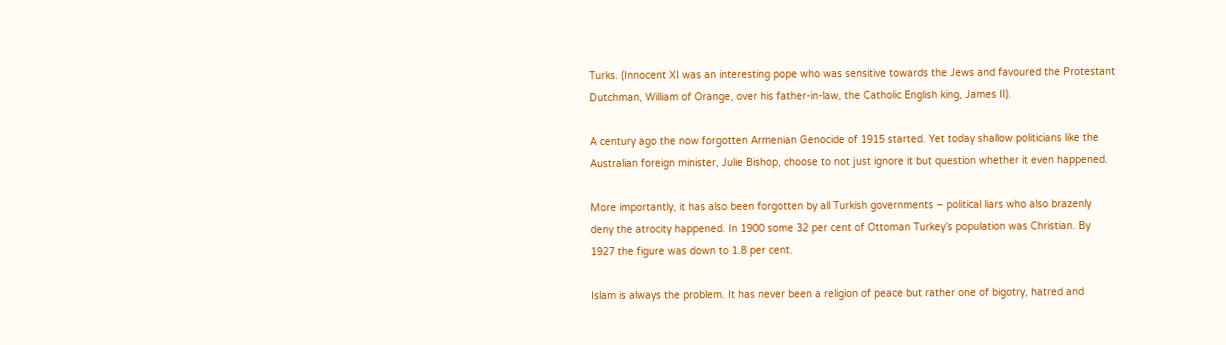Turks. (Innocent XI was an interesting pope who was sensitive towards the Jews and favoured the Protestant Dutchman, William of Orange, over his father-in-law, the Catholic English king, James II).

A century ago the now forgotten Armenian Genocide of 1915 started. Yet today shallow politicians like the Australian foreign minister, Julie Bishop, choose to not just ignore it but question whether it even happened.

More importantly, it has also been forgotten by all Turkish governments – political liars who also brazenly deny the atrocity happened. In 1900 some 32 per cent of Ottoman Turkey’s population was Christian. By 1927 the figure was down to 1.8 per cent.

Islam is always the problem. It has never been a religion of peace but rather one of bigotry, hatred and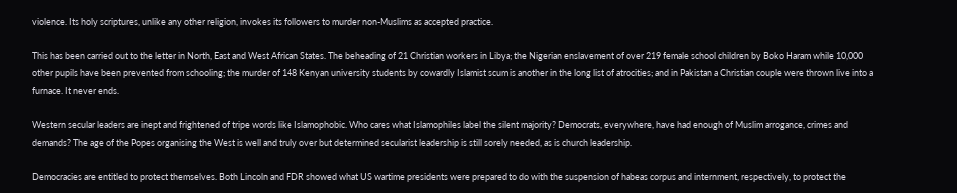violence. Its holy scriptures, unlike any other religion, invokes its followers to murder non-Muslims as accepted practice.

This has been carried out to the letter in North, East and West African States. The beheading of 21 Christian workers in Libya; the Nigerian enslavement of over 219 female school children by Boko Haram while 10,000 other pupils have been prevented from schooling; the murder of 148 Kenyan university students by cowardly Islamist scum is another in the long list of atrocities; and in Pakistan a Christian couple were thrown live into a furnace. It never ends.

Western secular leaders are inept and frightened of tripe words like Islamophobic. Who cares what Islamophiles label the silent majority? Democrats, everywhere, have had enough of Muslim arrogance, crimes and demands? The age of the Popes organising the West is well and truly over but determined secularist leadership is still sorely needed, as is church leadership.

Democracies are entitled to protect themselves. Both Lincoln and FDR showed what US wartime presidents were prepared to do with the suspension of habeas corpus and internment, respectively, to protect the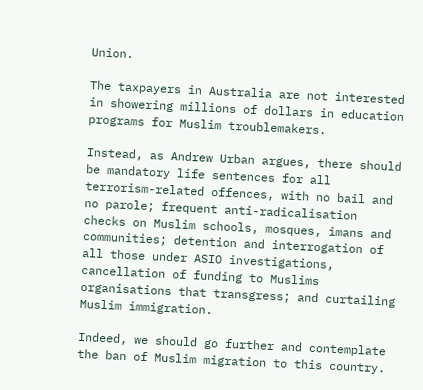Union.

The taxpayers in Australia are not interested in showering millions of dollars in education programs for Muslim troublemakers.

Instead, as Andrew Urban argues, there should be mandatory life sentences for all terrorism-related offences, with no bail and no parole; frequent anti-radicalisation checks on Muslim schools, mosques, imans and communities; detention and interrogation of all those under ASIO investigations, cancellation of funding to Muslims organisations that transgress; and curtailing Muslim immigration.

Indeed, we should go further and contemplate the ban of Muslim migration to this country.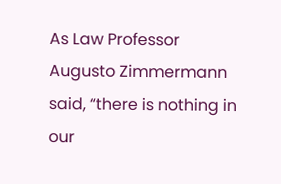As Law Professor Augusto Zimmermann said, “there is nothing in our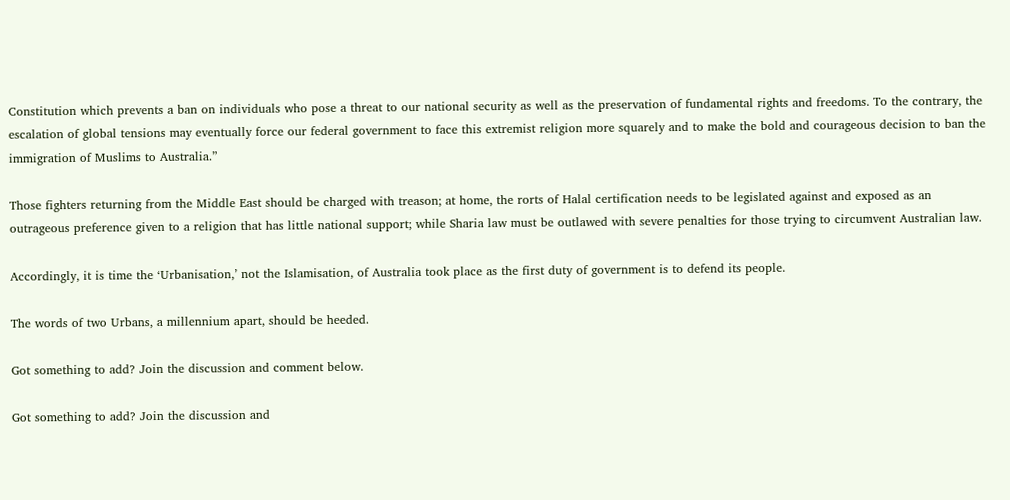Constitution which prevents a ban on individuals who pose a threat to our national security as well as the preservation of fundamental rights and freedoms. To the contrary, the escalation of global tensions may eventually force our federal government to face this extremist religion more squarely and to make the bold and courageous decision to ban the immigration of Muslims to Australia.”

Those fighters returning from the Middle East should be charged with treason; at home, the rorts of Halal certification needs to be legislated against and exposed as an outrageous preference given to a religion that has little national support; while Sharia law must be outlawed with severe penalties for those trying to circumvent Australian law.

Accordingly, it is time the ‘Urbanisation,’ not the Islamisation, of Australia took place as the first duty of government is to defend its people.

The words of two Urbans, a millennium apart, should be heeded.

Got something to add? Join the discussion and comment below.

Got something to add? Join the discussion and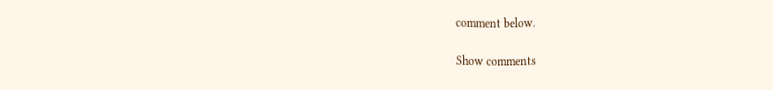comment below.

Show comments